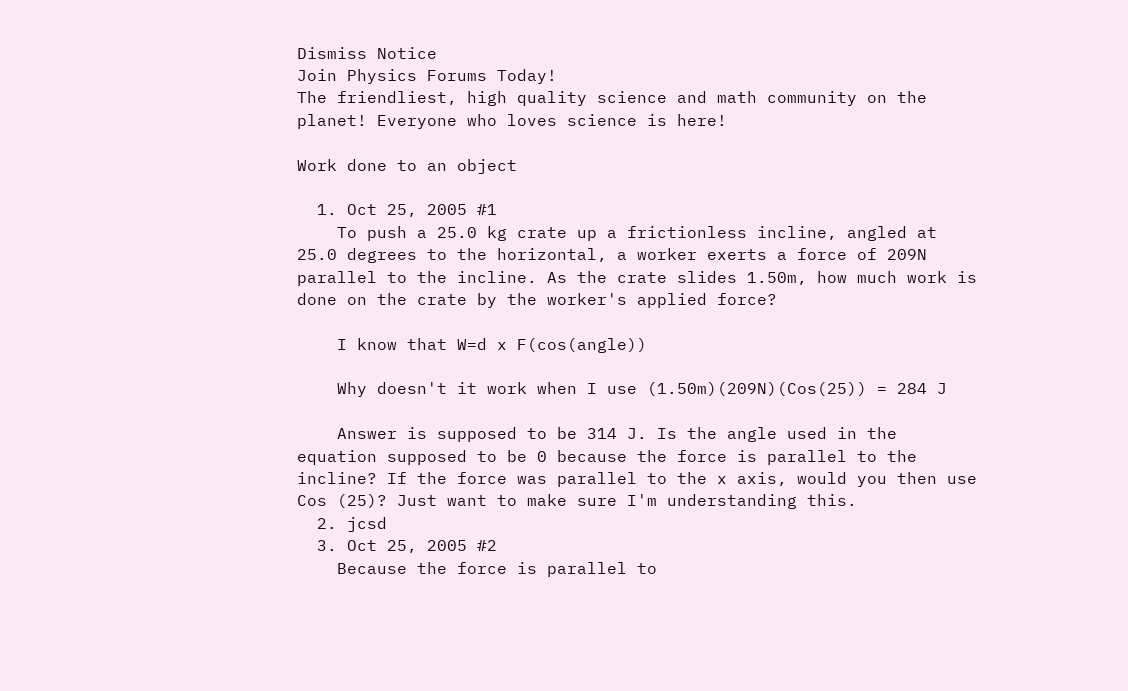Dismiss Notice
Join Physics Forums Today!
The friendliest, high quality science and math community on the planet! Everyone who loves science is here!

Work done to an object

  1. Oct 25, 2005 #1
    To push a 25.0 kg crate up a frictionless incline, angled at 25.0 degrees to the horizontal, a worker exerts a force of 209N parallel to the incline. As the crate slides 1.50m, how much work is done on the crate by the worker's applied force?

    I know that W=d x F(cos(angle))

    Why doesn't it work when I use (1.50m)(209N)(Cos(25)) = 284 J

    Answer is supposed to be 314 J. Is the angle used in the equation supposed to be 0 because the force is parallel to the incline? If the force was parallel to the x axis, would you then use Cos (25)? Just want to make sure I'm understanding this.
  2. jcsd
  3. Oct 25, 2005 #2
    Because the force is parallel to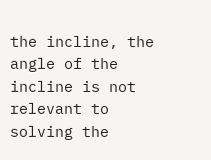the incline, the angle of the incline is not relevant to solving the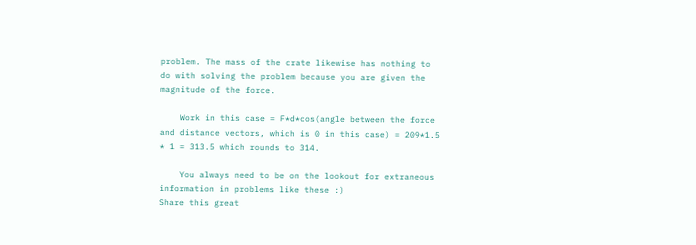problem. The mass of the crate likewise has nothing to do with solving the problem because you are given the magnitude of the force.

    Work in this case = F*d*cos(angle between the force and distance vectors, which is 0 in this case) = 209*1.5 * 1 = 313.5 which rounds to 314.

    You always need to be on the lookout for extraneous information in problems like these :)
Share this great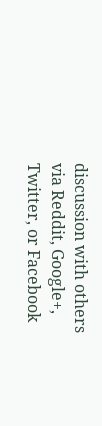discussion with others via Reddit, Google+, Twitter, or Facebook